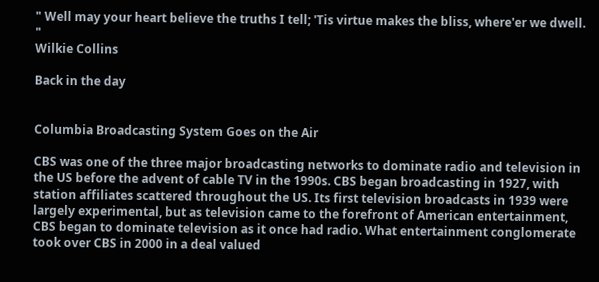" Well may your heart believe the truths I tell; 'Tis virtue makes the bliss, where'er we dwell. "
Wilkie Collins

Back in the day


Columbia Broadcasting System Goes on the Air

CBS was one of the three major broadcasting networks to dominate radio and television in the US before the advent of cable TV in the 1990s. CBS began broadcasting in 1927, with station affiliates scattered throughout the US. Its first television broadcasts in 1939 were largely experimental, but as television came to the forefront of American entertainment, CBS began to dominate television as it once had radio. What entertainment conglomerate took over CBS in 2000 in a deal valued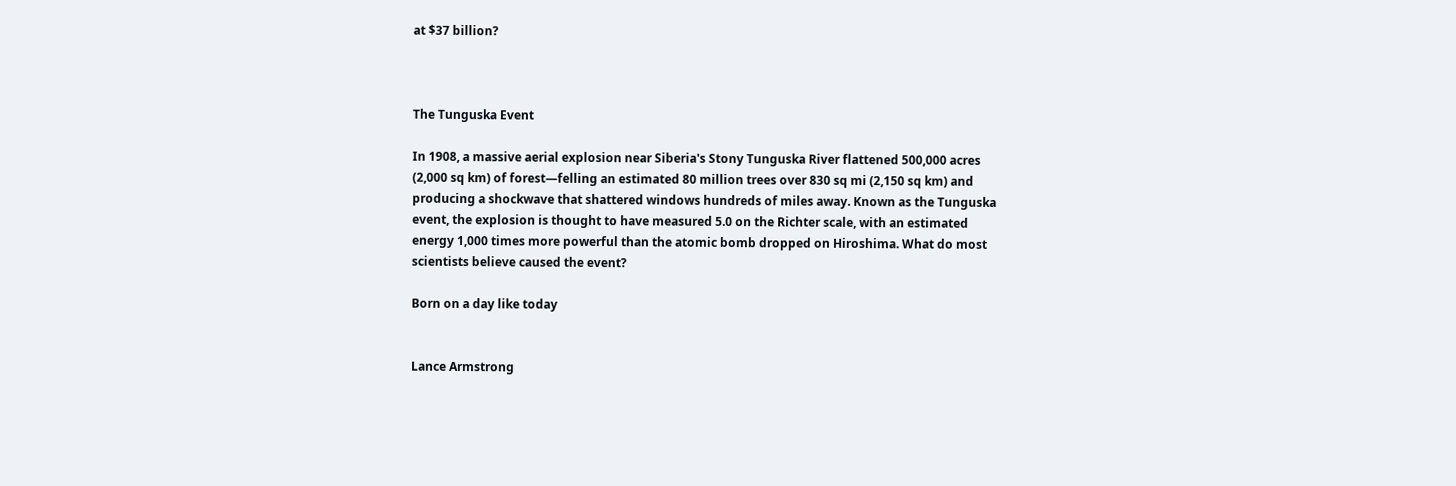at $37 billion?



The Tunguska Event

In 1908, a massive aerial explosion near Siberia's Stony Tunguska River flattened 500,000 acres (2,000 sq km) of forest—felling an estimated 80 million trees over 830 sq mi (2,150 sq km) and producing a shockwave that shattered windows hundreds of miles away. Known as the Tunguska event, the explosion is thought to have measured 5.0 on the Richter scale, with an estimated energy 1,000 times more powerful than the atomic bomb dropped on Hiroshima. What do most scientists believe caused the event?

Born on a day like today


Lance Armstrong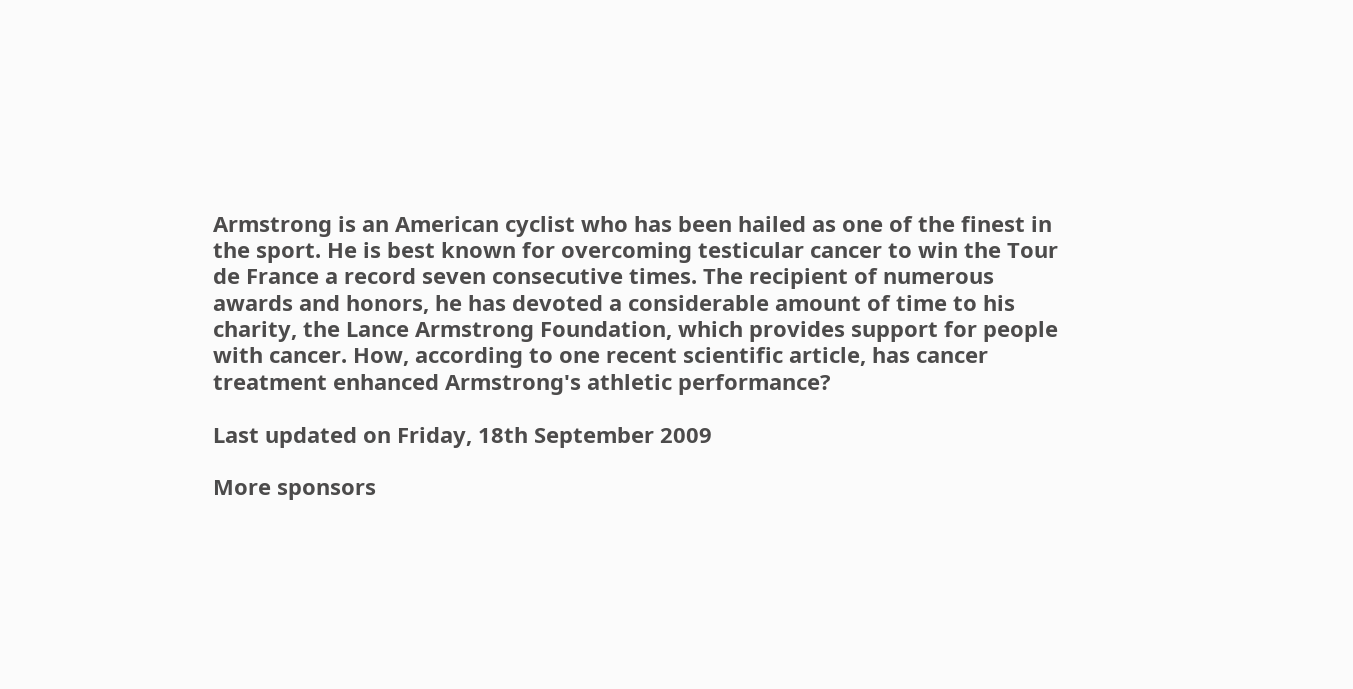Armstrong is an American cyclist who has been hailed as one of the finest in the sport. He is best known for overcoming testicular cancer to win the Tour de France a record seven consecutive times. The recipient of numerous awards and honors, he has devoted a considerable amount of time to his charity, the Lance Armstrong Foundation, which provides support for people with cancer. How, according to one recent scientific article, has cancer treatment enhanced Armstrong's athletic performance?

Last updated on Friday, 18th September 2009

More sponsors